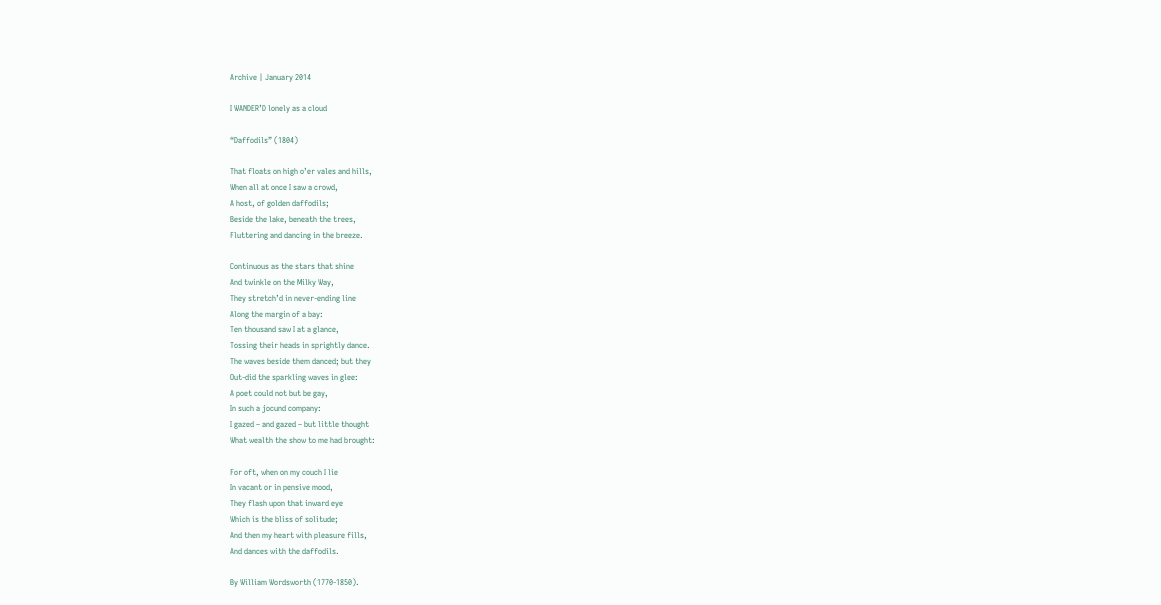Archive | January 2014

I WANDER’D lonely as a cloud

“Daffodils” (1804)

That floats on high o’er vales and hills,
When all at once I saw a crowd,
A host, of golden daffodils;
Beside the lake, beneath the trees,
Fluttering and dancing in the breeze.

Continuous as the stars that shine
And twinkle on the Milky Way,
They stretch’d in never-ending line
Along the margin of a bay:
Ten thousand saw I at a glance,
Tossing their heads in sprightly dance.
The waves beside them danced; but they
Out-did the sparkling waves in glee:
A poet could not but be gay,
In such a jocund company:
I gazed – and gazed – but little thought
What wealth the show to me had brought:

For oft, when on my couch I lie
In vacant or in pensive mood,
They flash upon that inward eye
Which is the bliss of solitude;
And then my heart with pleasure fills,
And dances with the daffodils.

By William Wordsworth (1770-1850).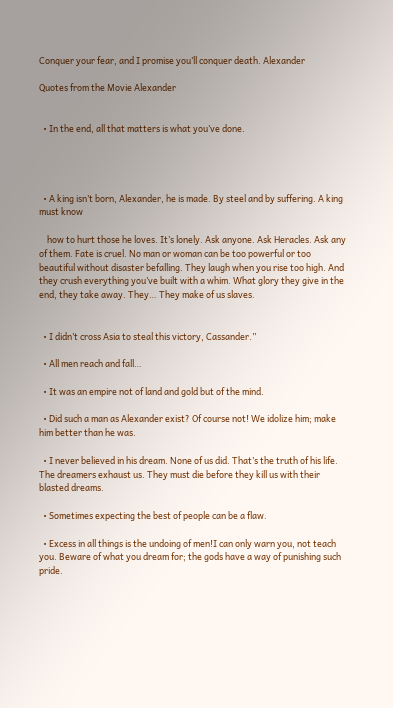Conquer your fear, and I promise you’ll conquer death. Alexander

Quotes from the Movie Alexander


  • In the end, all that matters is what you’ve done.




  • A king isn’t born, Alexander, he is made. By steel and by suffering. A king must know

    how to hurt those he loves. It’s lonely. Ask anyone. Ask Heracles. Ask any of them. Fate is cruel. No man or woman can be too powerful or too beautiful without disaster befalling. They laugh when you rise too high. And they crush everything you’ve built with a whim. What glory they give in the end, they take away. They… They make of us slaves.


  • I didn’t cross Asia to steal this victory, Cassander.”

  • All men reach and fall…

  • It was an empire not of land and gold but of the mind.

  • Did such a man as Alexander exist? Of course not! We idolize him; make him better than he was.

  • I never believed in his dream. None of us did. That’s the truth of his life. The dreamers exhaust us. They must die before they kill us with their blasted dreams.

  • Sometimes expecting the best of people can be a flaw.

  • Excess in all things is the undoing of men!I can only warn you, not teach you. Beware of what you dream for; the gods have a way of punishing such pride.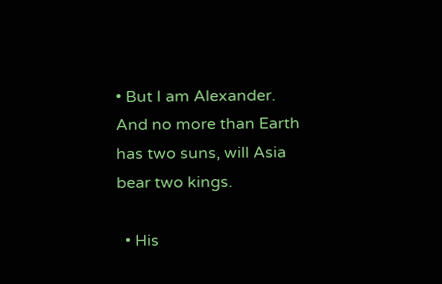• But I am Alexander. And no more than Earth has two suns, will Asia bear two kings.

  • His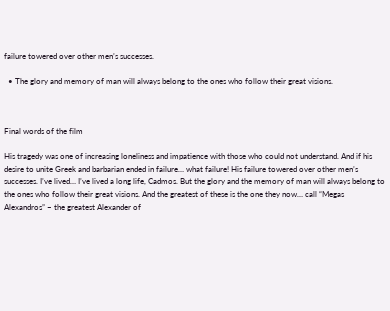failure towered over other men’s successes.

  • The glory and memory of man will always belong to the ones who follow their great visions.



Final words of the film

His tragedy was one of increasing loneliness and impatience with those who could not understand. And if his desire to unite Greek and barbarian ended in failure… what failure! His failure towered over other men’s successes. I’ve lived… I’ve lived a long life, Cadmos. But the glory and the memory of man will always belong to the ones who follow their great visions. And the greatest of these is the one they now… call “Megas Alexandros” – the greatest Alexander of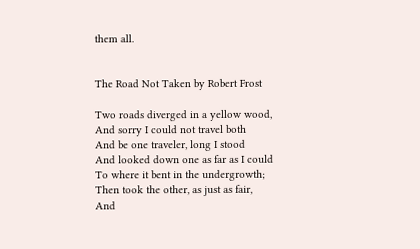them all.


The Road Not Taken by Robert Frost

Two roads diverged in a yellow wood,
And sorry I could not travel both
And be one traveler, long I stood
And looked down one as far as I could
To where it bent in the undergrowth;
Then took the other, as just as fair,
And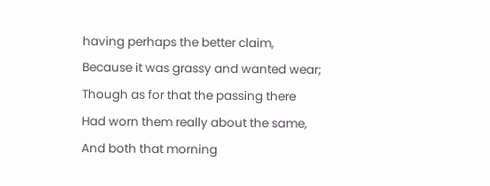having perhaps the better claim,
Because it was grassy and wanted wear;
Though as for that the passing there
Had worn them really about the same,
And both that morning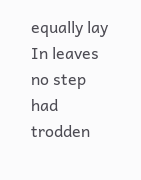equally lay
In leaves no step had trodden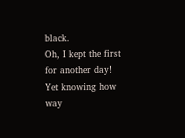black.
Oh, I kept the first for another day!
Yet knowing how way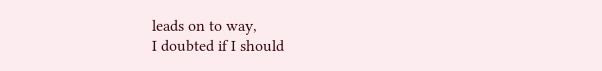leads on to way,
I doubted if I should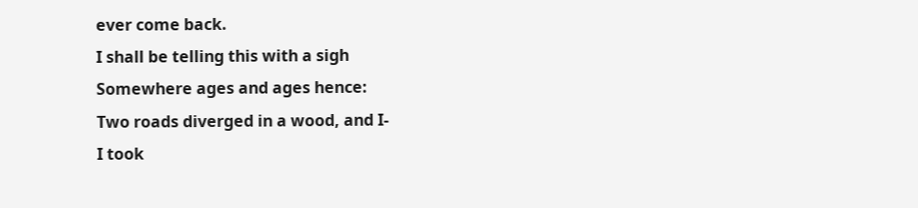ever come back.
I shall be telling this with a sigh
Somewhere ages and ages hence:
Two roads diverged in a wood, and I-
I took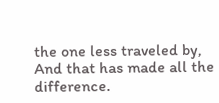the one less traveled by,
And that has made all the difference.